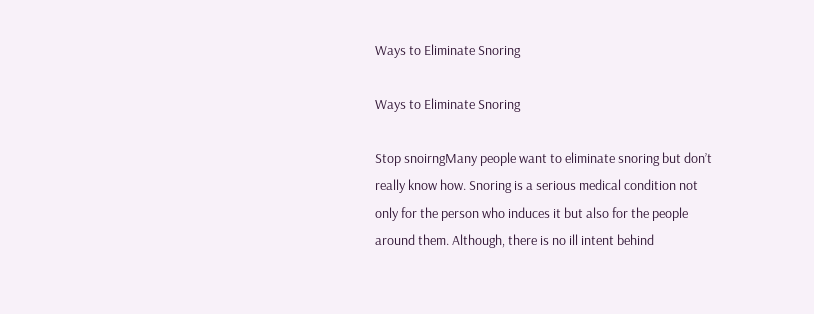Ways to Eliminate Snoring

Ways to Eliminate Snoring

Stop snoirngMany people want to eliminate snoring but don’t really know how. Snoring is a serious medical condition not only for the person who induces it but also for the people around them. Although, there is no ill intent behind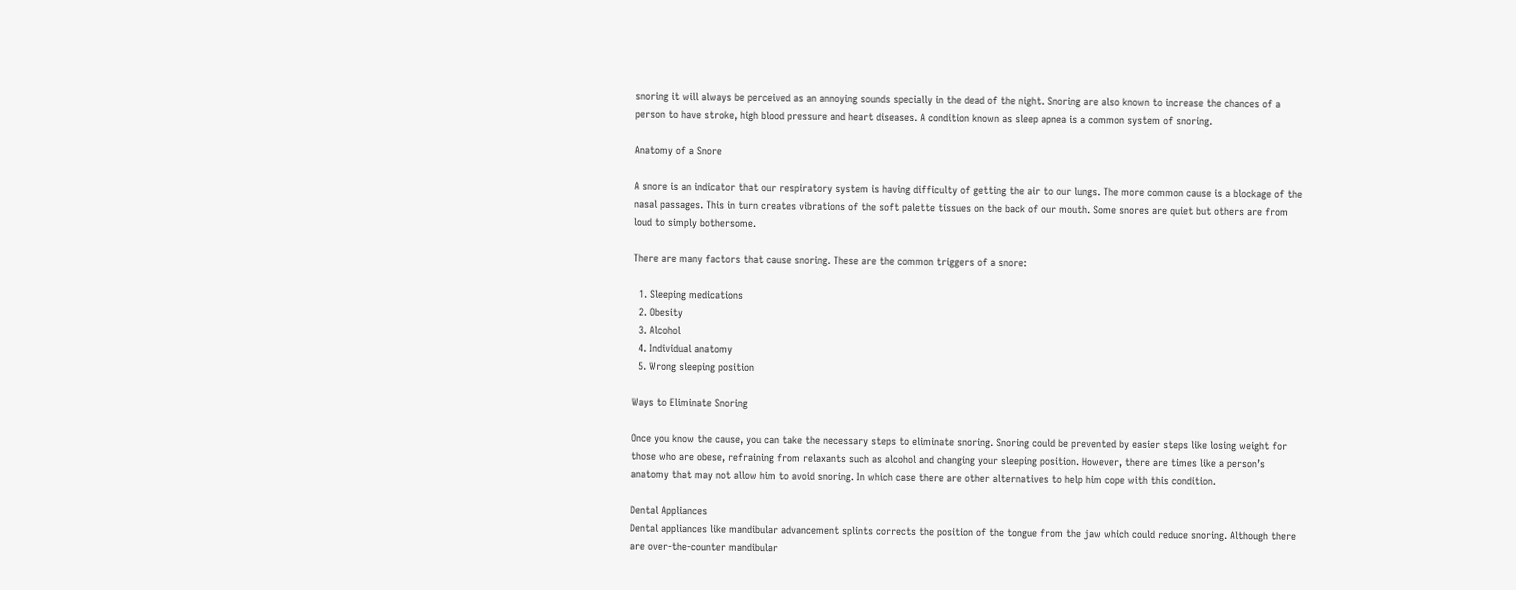snoring it will always be perceived as an annoying sounds specially in the dead of the night. Snoring are also known to increase the chances of a person to have stroke, high blood pressure and heart diseases. A condition known as sleep apnea is a common system of snoring.

Anatomy of a Snore

A snore is an indicator that our respiratory system is having difficulty of getting the air to our lungs. The more common cause is a blockage of the nasal passages. This in turn creates vibrations of the soft palette tissues on the back of our mouth. Some snores are quiet but others are from loud to simply bothersome.

There are many factors that cause snoring. These are the common triggers of a snore:

  1. Sleeping medications
  2. Obesity
  3. Alcohol
  4. Individual anatomy
  5. Wrong sleeping position

Ways to Eliminate Snoring

Once you know the cause, you can take the necessary steps to eliminate snoring. Snoring could be prevented by easier steps like losing weight for those who are obese, refraining from relaxants such as alcohol and changing your sleeping position. However, there are times like a person’s anatomy that may not allow him to avoid snoring. In which case there are other alternatives to help him cope with this condition.

Dental Appliances
Dental appliances like mandibular advancement splints corrects the position of the tongue from the jaw which could reduce snoring. Although there are over-the-counter mandibular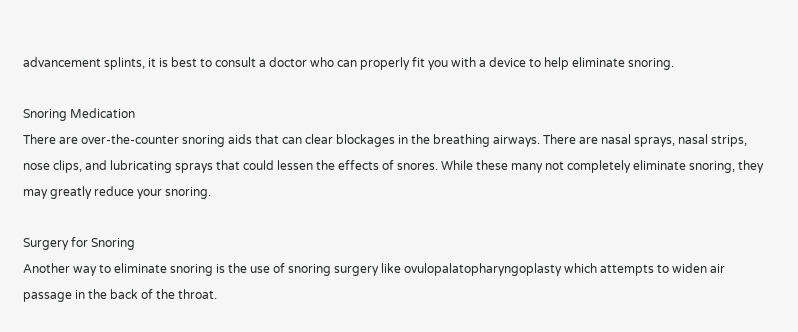advancement splints, it is best to consult a doctor who can properly fit you with a device to help eliminate snoring.

Snoring Medication
There are over-the-counter snoring aids that can clear blockages in the breathing airways. There are nasal sprays, nasal strips, nose clips, and lubricating sprays that could lessen the effects of snores. While these many not completely eliminate snoring, they may greatly reduce your snoring.

Surgery for Snoring
Another way to eliminate snoring is the use of snoring surgery like ovulopalatopharyngoplasty which attempts to widen air passage in the back of the throat.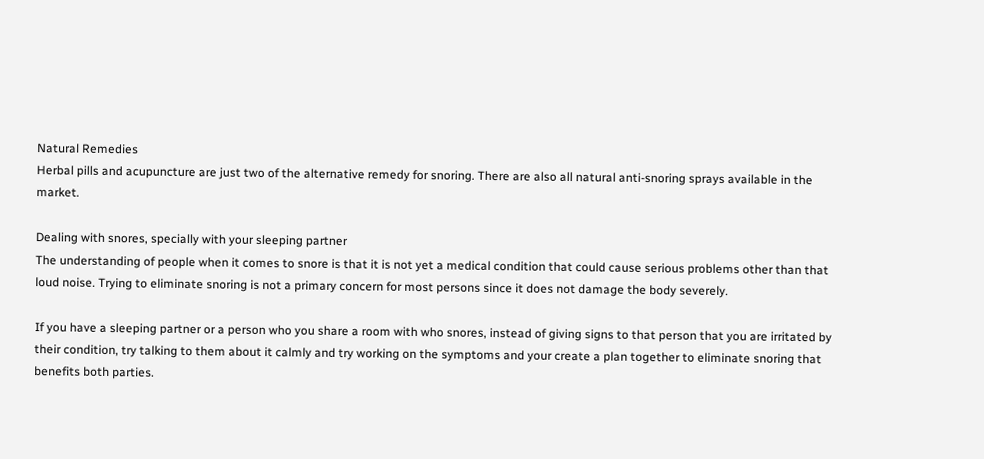Natural Remedies
Herbal pills and acupuncture are just two of the alternative remedy for snoring. There are also all natural anti-snoring sprays available in the market.

Dealing with snores, specially with your sleeping partner
The understanding of people when it comes to snore is that it is not yet a medical condition that could cause serious problems other than that loud noise. Trying to eliminate snoring is not a primary concern for most persons since it does not damage the body severely.

If you have a sleeping partner or a person who you share a room with who snores, instead of giving signs to that person that you are irritated by their condition, try talking to them about it calmly and try working on the symptoms and your create a plan together to eliminate snoring that benefits both parties.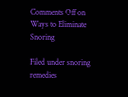Comments Off on Ways to Eliminate Snoring

Filed under snoring remedies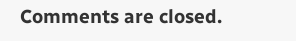Comments are closed.